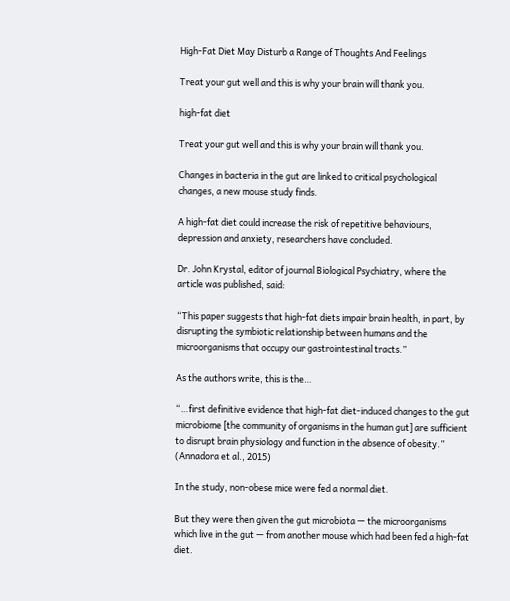High-Fat Diet May Disturb a Range of Thoughts And Feelings

Treat your gut well and this is why your brain will thank you.

high-fat diet

Treat your gut well and this is why your brain will thank you.

Changes in bacteria in the gut are linked to critical psychological changes, a new mouse study finds.

A high-fat diet could increase the risk of repetitive behaviours, depression and anxiety, researchers have concluded.

Dr. John Krystal, editor of journal Biological Psychiatry, where the article was published, said:

“This paper suggests that high-fat diets impair brain health, in part, by disrupting the symbiotic relationship between humans and the microorganisms that occupy our gastrointestinal tracts.”

As the authors write, this is the…

“…first definitive evidence that high-fat diet-induced changes to the gut microbiome [the community of organisms in the human gut] are sufficient to disrupt brain physiology and function in the absence of obesity.” (Annadora et al., 2015)

In the study, non-obese mice were fed a normal diet.

But they were then given the gut microbiota — the microorganisms which live in the gut — from another mouse which had been fed a high-fat diet.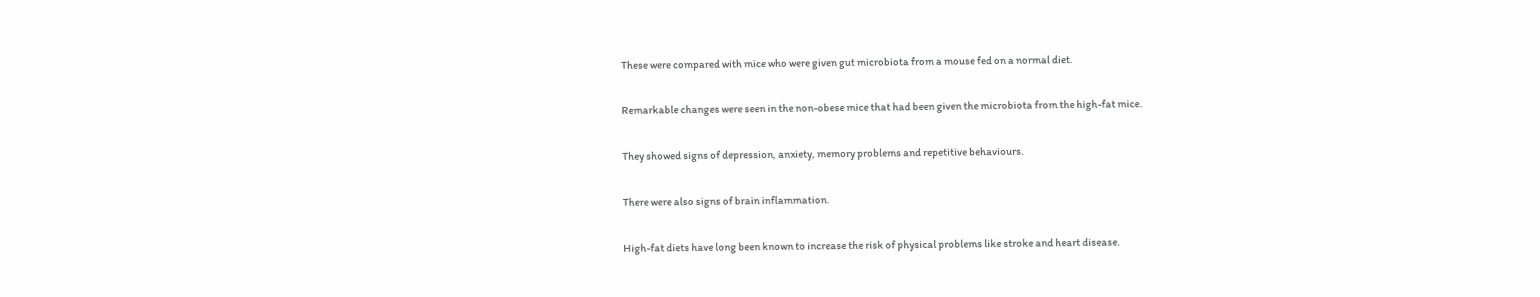These were compared with mice who were given gut microbiota from a mouse fed on a normal diet.

Remarkable changes were seen in the non-obese mice that had been given the microbiota from the high-fat mice.

They showed signs of depression, anxiety, memory problems and repetitive behaviours.

There were also signs of brain inflammation.

High-fat diets have long been known to increase the risk of physical problems like stroke and heart disease.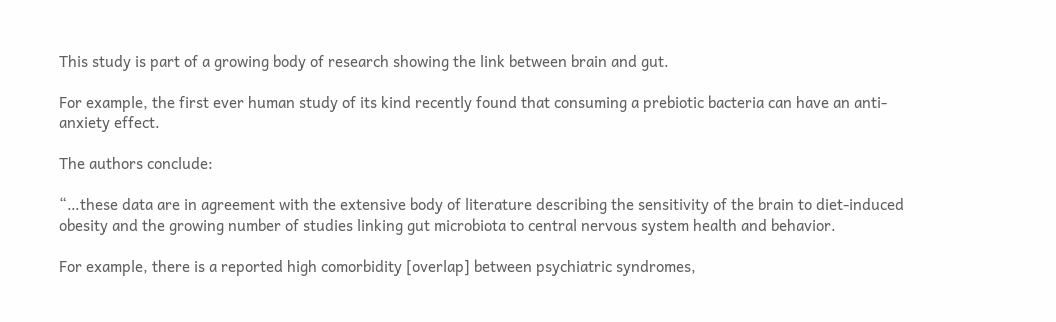This study is part of a growing body of research showing the link between brain and gut.

For example, the first ever human study of its kind recently found that consuming a prebiotic bacteria can have an anti-anxiety effect.

The authors conclude:

“…these data are in agreement with the extensive body of literature describing the sensitivity of the brain to diet-induced obesity and the growing number of studies linking gut microbiota to central nervous system health and behavior.

For example, there is a reported high comorbidity [overlap] between psychiatric syndromes,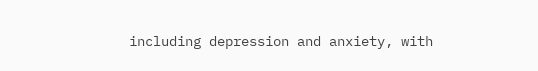including depression and anxiety, with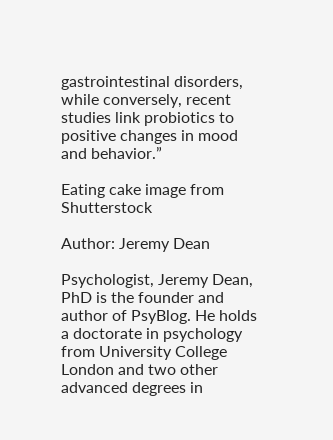gastrointestinal disorders, while conversely, recent studies link probiotics to positive changes in mood and behavior.”

Eating cake image from Shutterstock

Author: Jeremy Dean

Psychologist, Jeremy Dean, PhD is the founder and author of PsyBlog. He holds a doctorate in psychology from University College London and two other advanced degrees in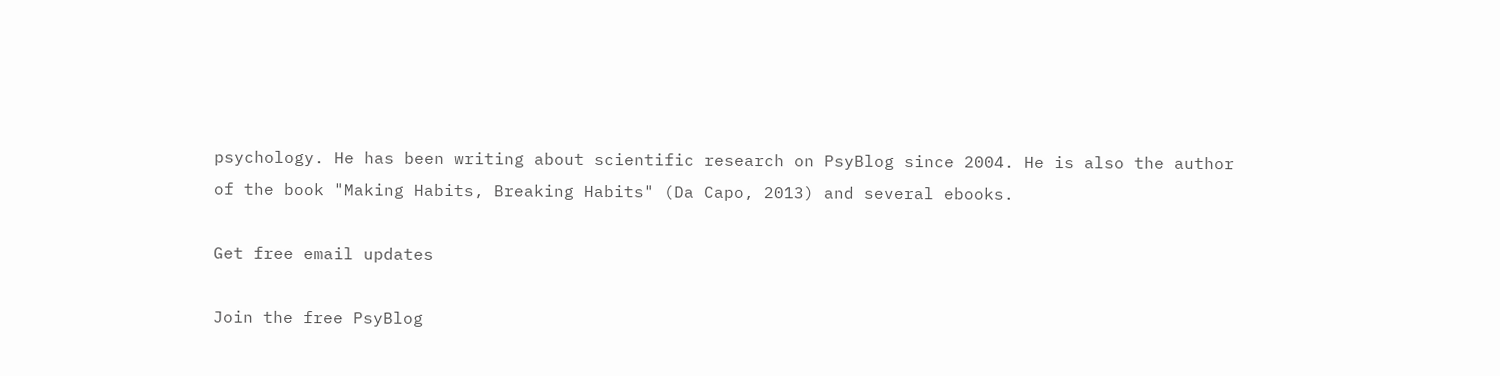psychology. He has been writing about scientific research on PsyBlog since 2004. He is also the author of the book "Making Habits, Breaking Habits" (Da Capo, 2013) and several ebooks.

Get free email updates

Join the free PsyBlog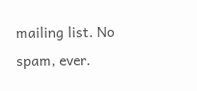mailing list. No spam, ever.